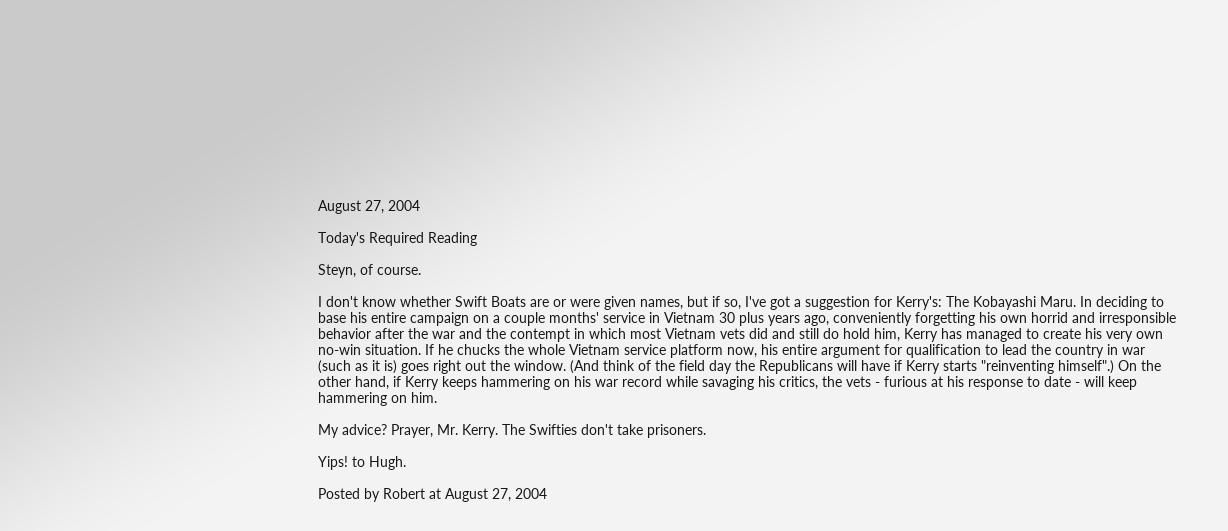August 27, 2004

Today's Required Reading

Steyn, of course.

I don't know whether Swift Boats are or were given names, but if so, I've got a suggestion for Kerry's: The Kobayashi Maru. In deciding to base his entire campaign on a couple months' service in Vietnam 30 plus years ago, conveniently forgetting his own horrid and irresponsible behavior after the war and the contempt in which most Vietnam vets did and still do hold him, Kerry has managed to create his very own no-win situation. If he chucks the whole Vietnam service platform now, his entire argument for qualification to lead the country in war (such as it is) goes right out the window. (And think of the field day the Republicans will have if Kerry starts "reinventing himself".) On the other hand, if Kerry keeps hammering on his war record while savaging his critics, the vets - furious at his response to date - will keep hammering on him.

My advice? Prayer, Mr. Kerry. The Swifties don't take prisoners.

Yips! to Hugh.

Posted by Robert at August 27, 2004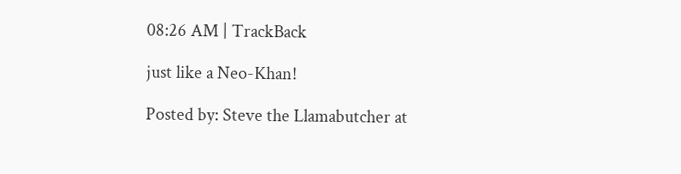08:26 AM | TrackBack

just like a Neo-Khan!

Posted by: Steve the Llamabutcher at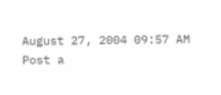August 27, 2004 09:57 AM
Post a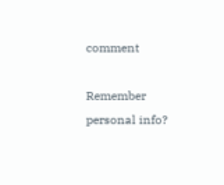comment

Remember personal info?